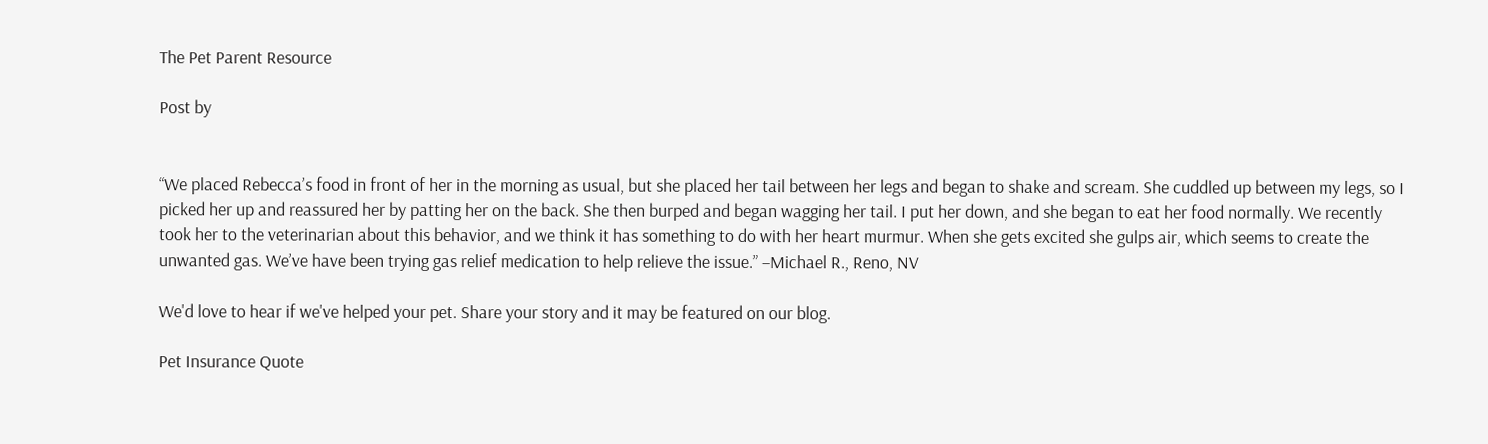The Pet Parent Resource

Post by


“We placed Rebecca’s food in front of her in the morning as usual, but she placed her tail between her legs and began to shake and scream. She cuddled up between my legs, so I picked her up and reassured her by patting her on the back. She then burped and began wagging her tail. I put her down, and she began to eat her food normally. We recently took her to the veterinarian about this behavior, and we think it has something to do with her heart murmur. When she gets excited she gulps air, which seems to create the unwanted gas. We’ve have been trying gas relief medication to help relieve the issue.” –Michael R., Reno, NV

We'd love to hear if we've helped your pet. Share your story and it may be featured on our blog.

Pet Insurance Quote